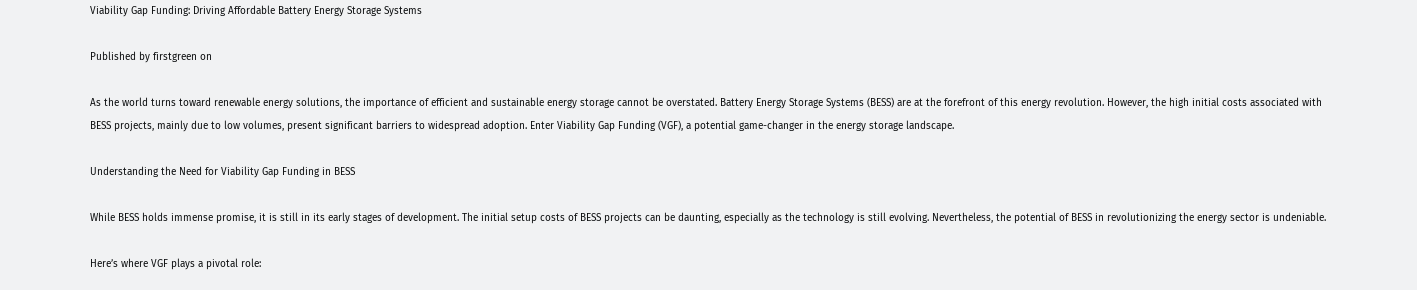Viability Gap Funding: Driving Affordable Battery Energy Storage Systems

Published by firstgreen on

As the world turns toward renewable energy solutions, the importance of efficient and sustainable energy storage cannot be overstated. Battery Energy Storage Systems (BESS) are at the forefront of this energy revolution. However, the high initial costs associated with BESS projects, mainly due to low volumes, present significant barriers to widespread adoption. Enter Viability Gap Funding (VGF), a potential game-changer in the energy storage landscape.

Understanding the Need for Viability Gap Funding in BESS

While BESS holds immense promise, it is still in its early stages of development. The initial setup costs of BESS projects can be daunting, especially as the technology is still evolving. Nevertheless, the potential of BESS in revolutionizing the energy sector is undeniable.

Here’s where VGF plays a pivotal role: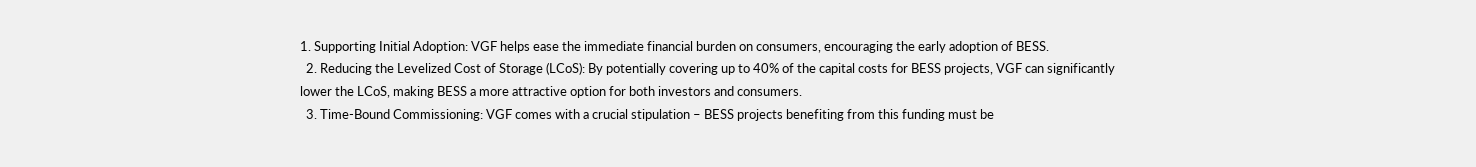1. Supporting Initial Adoption: VGF helps ease the immediate financial burden on consumers, encouraging the early adoption of BESS.
  2. Reducing the Levelized Cost of Storage (LCoS): By potentially covering up to 40% of the capital costs for BESS projects, VGF can significantly lower the LCoS, making BESS a more attractive option for both investors and consumers.
  3. Time-Bound Commissioning: VGF comes with a crucial stipulation – BESS projects benefiting from this funding must be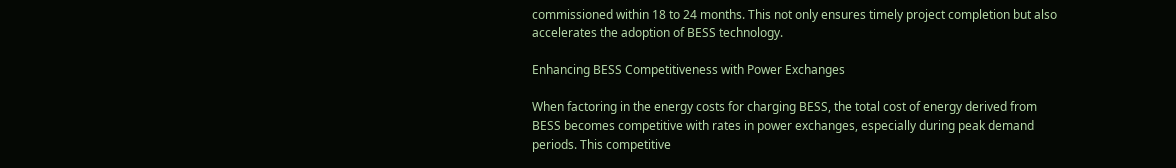commissioned within 18 to 24 months. This not only ensures timely project completion but also accelerates the adoption of BESS technology.

Enhancing BESS Competitiveness with Power Exchanges

When factoring in the energy costs for charging BESS, the total cost of energy derived from BESS becomes competitive with rates in power exchanges, especially during peak demand periods. This competitive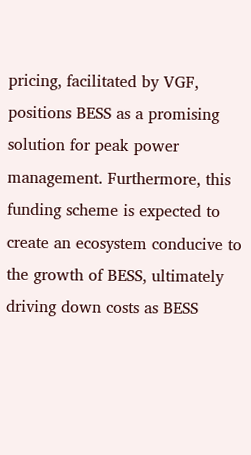pricing, facilitated by VGF, positions BESS as a promising solution for peak power management. Furthermore, this funding scheme is expected to create an ecosystem conducive to the growth of BESS, ultimately driving down costs as BESS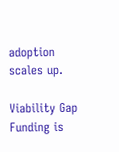adoption scales up.

Viability Gap Funding is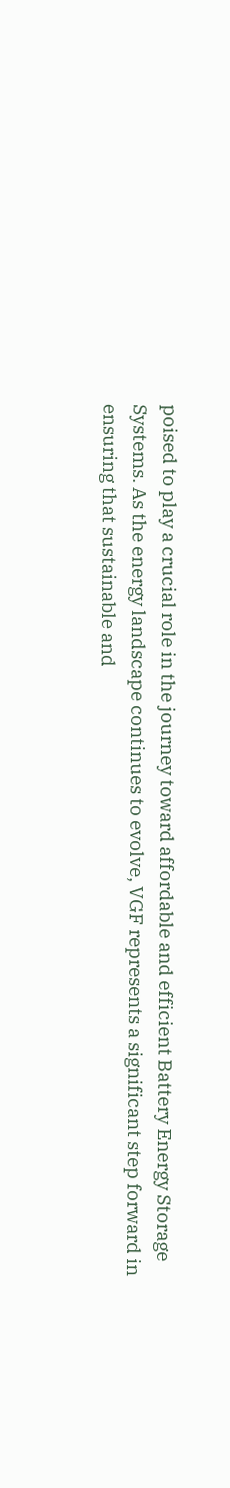poised to play a crucial role in the journey toward affordable and efficient Battery Energy Storage Systems. As the energy landscape continues to evolve, VGF represents a significant step forward in ensuring that sustainable and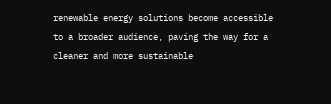renewable energy solutions become accessible to a broader audience, paving the way for a cleaner and more sustainable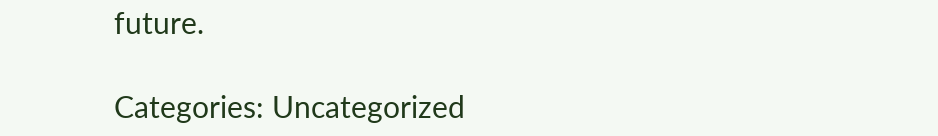future.

Categories: Uncategorized